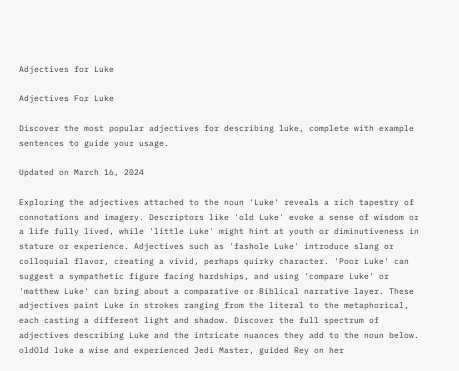Adjectives for Luke

Adjectives For Luke

Discover the most popular adjectives for describing luke, complete with example sentences to guide your usage.

Updated on March 16, 2024

Exploring the adjectives attached to the noun 'Luke' reveals a rich tapestry of connotations and imagery. Descriptors like 'old Luke' evoke a sense of wisdom or a life fully lived, while 'little Luke' might hint at youth or diminutiveness in stature or experience. Adjectives such as 'fashole Luke' introduce slang or colloquial flavor, creating a vivid, perhaps quirky character. 'Poor Luke' can suggest a sympathetic figure facing hardships, and using 'compare Luke' or 'matthew Luke' can bring about a comparative or Biblical narrative layer. These adjectives paint Luke in strokes ranging from the literal to the metaphorical, each casting a different light and shadow. Discover the full spectrum of adjectives describing Luke and the intricate nuances they add to the noun below.
oldOld luke a wise and experienced Jedi Master, guided Rey on her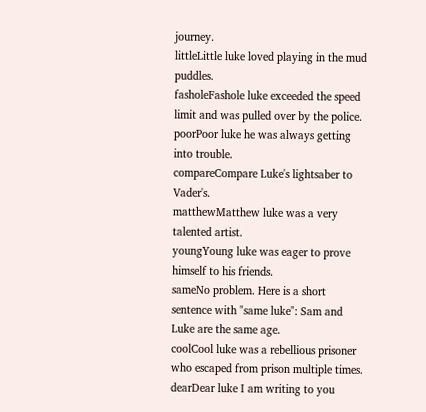journey.
littleLittle luke loved playing in the mud puddles.
fasholeFashole luke exceeded the speed limit and was pulled over by the police.
poorPoor luke he was always getting into trouble.
compareCompare Luke's lightsaber to Vader's.
matthewMatthew luke was a very talented artist.
youngYoung luke was eager to prove himself to his friends.
sameNo problem. Here is a short sentence with "same luke": Sam and Luke are the same age.
coolCool luke was a rebellious prisoner who escaped from prison multiple times.
dearDear luke I am writing to you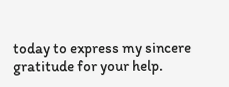today to express my sincere gratitude for your help.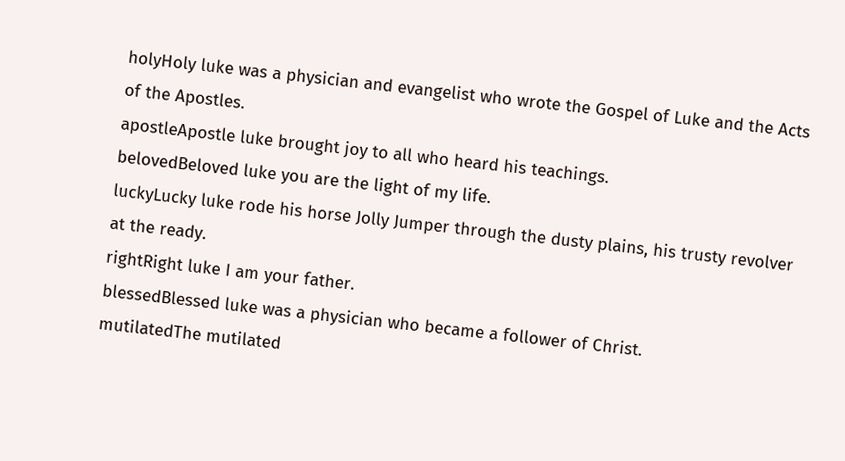holyHoly luke was a physician and evangelist who wrote the Gospel of Luke and the Acts of the Apostles.
apostleApostle luke brought joy to all who heard his teachings.
belovedBeloved luke you are the light of my life.
luckyLucky luke rode his horse Jolly Jumper through the dusty plains, his trusty revolver at the ready.
rightRight luke I am your father.
blessedBlessed luke was a physician who became a follower of Christ.
mutilatedThe mutilated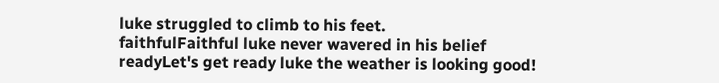luke struggled to climb to his feet.
faithfulFaithful luke never wavered in his belief
readyLet's get ready luke the weather is looking good!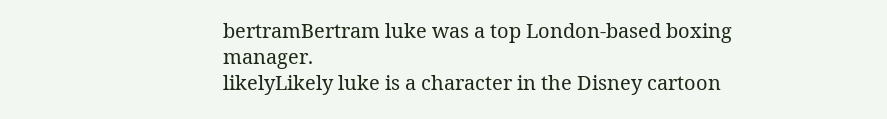bertramBertram luke was a top London-based boxing manager.
likelyLikely luke is a character in the Disney cartoon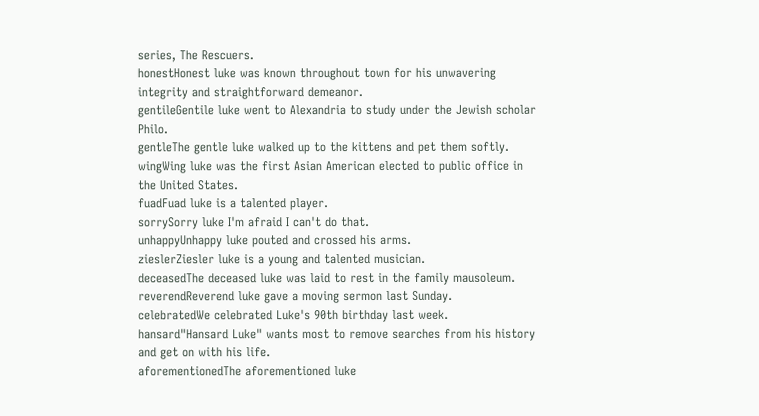series, The Rescuers.
honestHonest luke was known throughout town for his unwavering integrity and straightforward demeanor.
gentileGentile luke went to Alexandria to study under the Jewish scholar Philo.
gentleThe gentle luke walked up to the kittens and pet them softly.
wingWing luke was the first Asian American elected to public office in the United States.
fuadFuad luke is a talented player.
sorrySorry luke I'm afraid I can't do that.
unhappyUnhappy luke pouted and crossed his arms.
zieslerZiesler luke is a young and talented musician.
deceasedThe deceased luke was laid to rest in the family mausoleum.
reverendReverend luke gave a moving sermon last Sunday.
celebratedWe celebrated Luke's 90th birthday last week.
hansard"Hansard Luke" wants most to remove searches from his history and get on with his life.
aforementionedThe aforementioned luke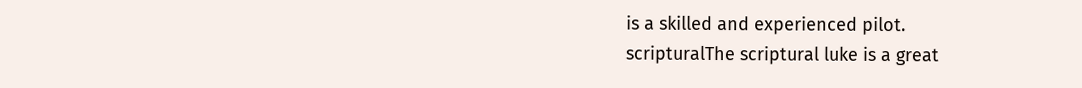is a skilled and experienced pilot.
scripturalThe scriptural luke is a great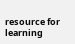resource for learning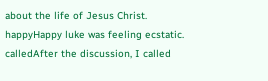about the life of Jesus Christ.
happyHappy luke was feeling ecstatic.
calledAfter the discussion, I called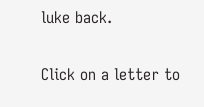luke back.

Click on a letter to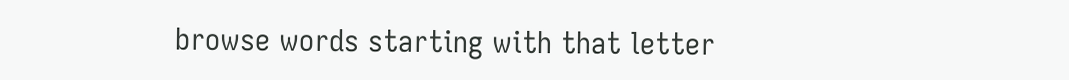browse words starting with that letter